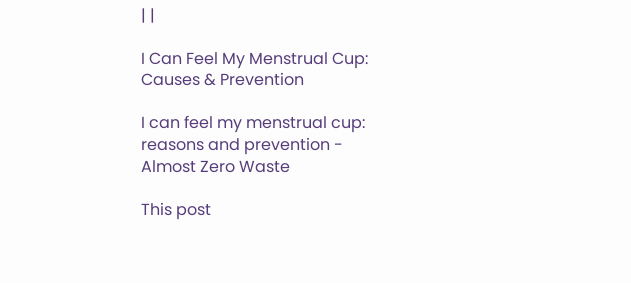| |

I Can Feel My Menstrual Cup: Causes & Prevention

I can feel my menstrual cup: reasons and prevention - Almost Zero Waste

This post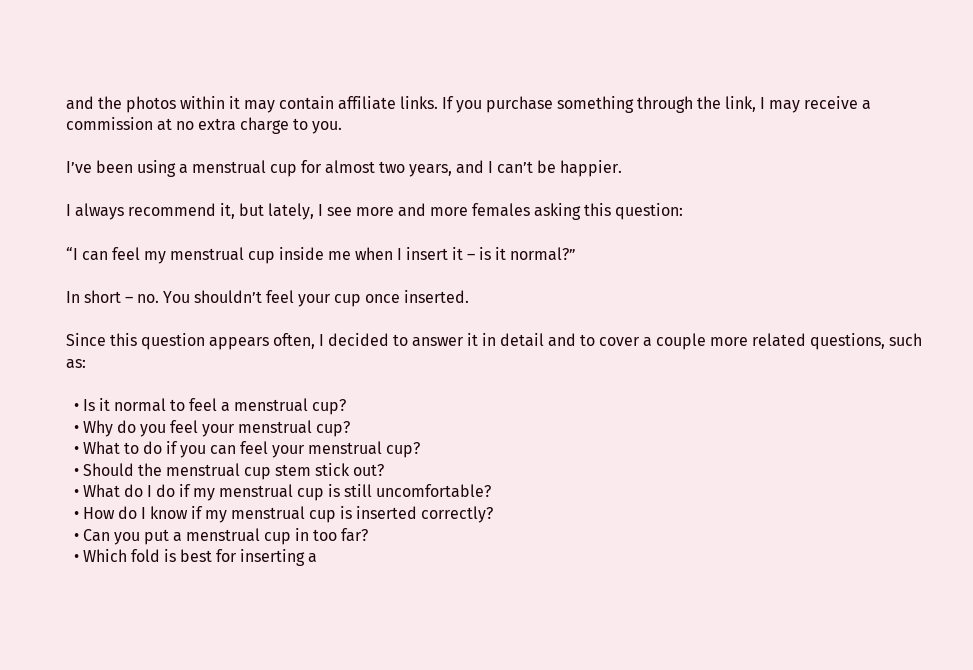and the photos within it may contain affiliate links. If you purchase something through the link, I may receive a commission at no extra charge to you.

I’ve been using a menstrual cup for almost two years, and I can’t be happier.

I always recommend it, but lately, I see more and more females asking this question:

“I can feel my menstrual cup inside me when I insert it – is it normal?”

In short – no. You shouldn’t feel your cup once inserted.

Since this question appears often, I decided to answer it in detail and to cover a couple more related questions, such as:

  • Is it normal to feel a menstrual cup?
  • Why do you feel your menstrual cup?
  • What to do if you can feel your menstrual cup?
  • Should the menstrual cup stem stick out?
  • What do I do if my menstrual cup is still uncomfortable?
  • How do I know if my menstrual cup is inserted correctly?
  • Can you put a menstrual cup in too far?
  • Which fold is best for inserting a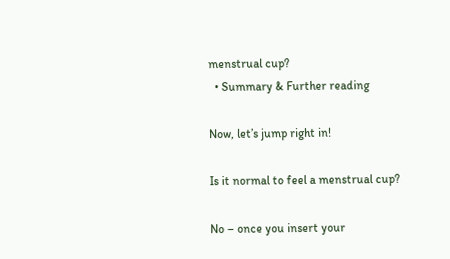menstrual cup?
  • Summary & Further reading

Now, let’s jump right in!

Is it normal to feel a menstrual cup?

No – once you insert your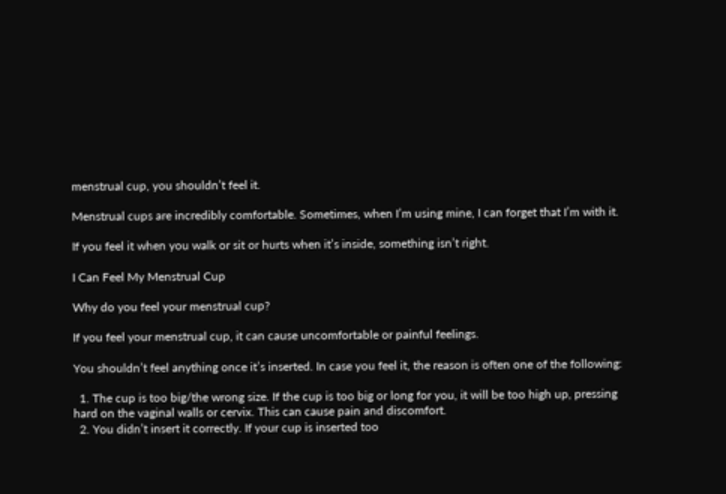menstrual cup, you shouldn’t feel it.

Menstrual cups are incredibly comfortable. Sometimes, when I’m using mine, I can forget that I’m with it.

If you feel it when you walk or sit or hurts when it’s inside, something isn’t right.

I Can Feel My Menstrual Cup

Why do you feel your menstrual cup?

If you feel your menstrual cup, it can cause uncomfortable or painful feelings.

You shouldn’t feel anything once it’s inserted. In case you feel it, the reason is often one of the following:

  1. The cup is too big/the wrong size. If the cup is too big or long for you, it will be too high up, pressing hard on the vaginal walls or cervix. This can cause pain and discomfort.
  2. You didn’t insert it correctly. If your cup is inserted too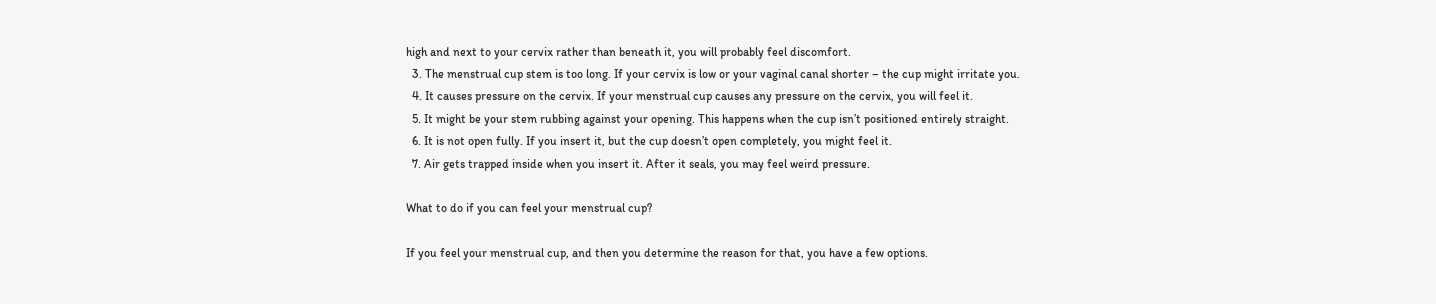high and next to your cervix rather than beneath it, you will probably feel discomfort.
  3. The menstrual cup stem is too long. If your cervix is low or your vaginal canal shorter – the cup might irritate you.
  4. It causes pressure on the cervix. If your menstrual cup causes any pressure on the cervix, you will feel it.
  5. It might be your stem rubbing against your opening. This happens when the cup isn’t positioned entirely straight.
  6. It is not open fully. If you insert it, but the cup doesn’t open completely, you might feel it.
  7. Air gets trapped inside when you insert it. After it seals, you may feel weird pressure.

What to do if you can feel your menstrual cup?

If you feel your menstrual cup, and then you determine the reason for that, you have a few options.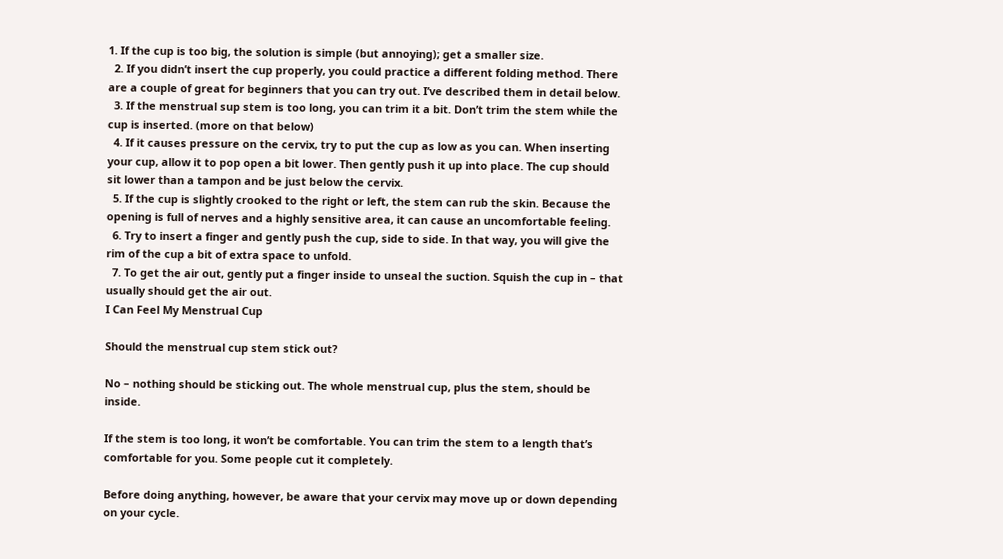1. If the cup is too big, the solution is simple (but annoying); get a smaller size.
  2. If you didn’t insert the cup properly, you could practice a different folding method. There are a couple of great for beginners that you can try out. I’ve described them in detail below.
  3. If the menstrual sup stem is too long, you can trim it a bit. Don’t trim the stem while the cup is inserted. (more on that below)
  4. If it causes pressure on the cervix, try to put the cup as low as you can. When inserting your cup, allow it to pop open a bit lower. Then gently push it up into place. The cup should sit lower than a tampon and be just below the cervix.
  5. If the cup is slightly crooked to the right or left, the stem can rub the skin. Because the opening is full of nerves and a highly sensitive area, it can cause an uncomfortable feeling.
  6. Try to insert a finger and gently push the cup, side to side. In that way, you will give the rim of the cup a bit of extra space to unfold.
  7. To get the air out, gently put a finger inside to unseal the suction. Squish the cup in – that usually should get the air out.
I Can Feel My Menstrual Cup

Should the menstrual cup stem stick out?

No – nothing should be sticking out. The whole menstrual cup, plus the stem, should be inside.

If the stem is too long, it won’t be comfortable. You can trim the stem to a length that’s comfortable for you. Some people cut it completely.

Before doing anything, however, be aware that your cervix may move up or down depending on your cycle.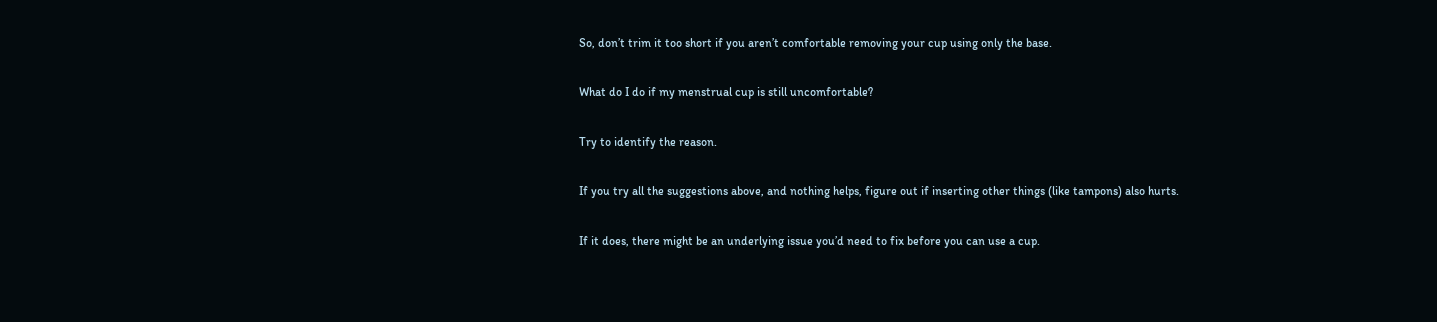So, don’t trim it too short if you aren’t comfortable removing your cup using only the base.

What do I do if my menstrual cup is still uncomfortable?

Try to identify the reason.

If you try all the suggestions above, and nothing helps, figure out if inserting other things (like tampons) also hurts.

If it does, there might be an underlying issue you’d need to fix before you can use a cup.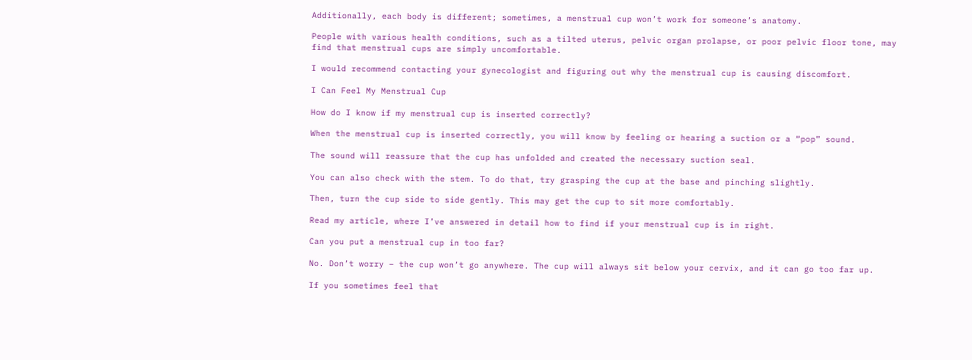Additionally, each body is different; sometimes, a menstrual cup won’t work for someone’s anatomy.

People with various health conditions, such as a tilted uterus, pelvic organ prolapse, or poor pelvic floor tone, may find that menstrual cups are simply uncomfortable.

I would recommend contacting your gynecologist and figuring out why the menstrual cup is causing discomfort.

I Can Feel My Menstrual Cup

How do I know if my menstrual cup is inserted correctly?

When the menstrual cup is inserted correctly, you will know by feeling or hearing a suction or a “pop” sound.

The sound will reassure that the cup has unfolded and created the necessary suction seal.

You can also check with the stem. To do that, try grasping the cup at the base and pinching slightly.

Then, turn the cup side to side gently. This may get the cup to sit more comfortably.

Read my article, where I’ve answered in detail how to find if your menstrual cup is in right.

Can you put a menstrual cup in too far?

No. Don’t worry – the cup won’t go anywhere. The cup will always sit below your cervix, and it can go too far up.

If you sometimes feel that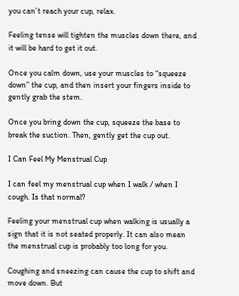you can’t reach your cup, relax.

Feeling tense will tighten the muscles down there, and it will be hard to get it out.

Once you calm down, use your muscles to “squeeze down” the cup, and then insert your fingers inside to gently grab the stem.

Once you bring down the cup, squeeze the base to break the suction. Then, gently get the cup out.

I Can Feel My Menstrual Cup

I can feel my menstrual cup when I walk / when I cough. Is that normal?

Feeling your menstrual cup when walking is usually a sign that it is not seated properly. It can also mean the menstrual cup is probably too long for you.

Coughing and sneezing can cause the cup to shift and move down. But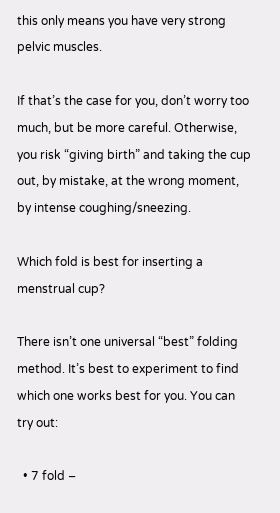this only means you have very strong pelvic muscles.

If that’s the case for you, don’t worry too much, but be more careful. Otherwise, you risk “giving birth” and taking the cup out, by mistake, at the wrong moment, by intense coughing/sneezing.

Which fold is best for inserting a menstrual cup?

There isn’t one universal “best” folding method. It’s best to experiment to find which one works best for you. You can try out:

  • 7 fold –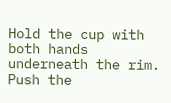Hold the cup with both hands underneath the rim. Push the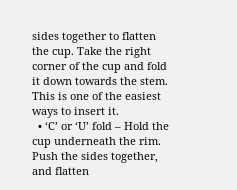sides together to flatten the cup. Take the right corner of the cup and fold it down towards the stem. This is one of the easiest ways to insert it.
  • ‘C’ or ‘U’ fold – Hold the cup underneath the rim. Push the sides together, and flatten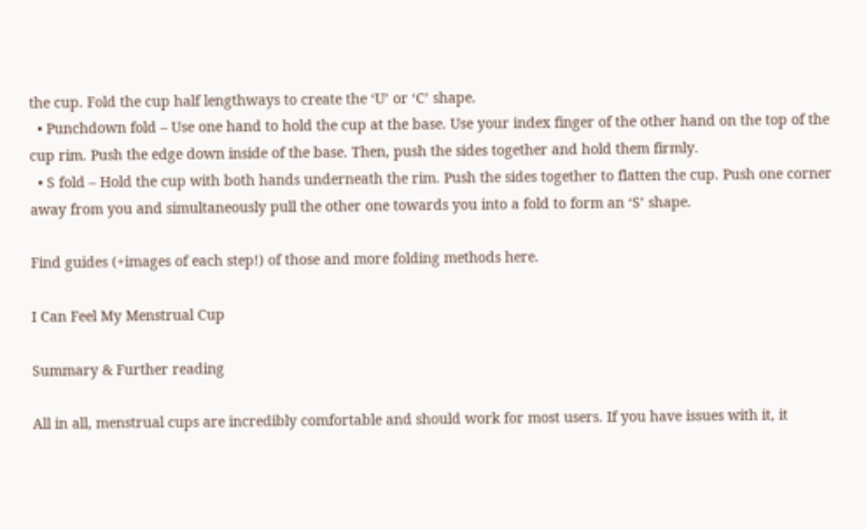the cup. Fold the cup half lengthways to create the ‘U’ or ‘C’ shape.
  • Punchdown fold – Use one hand to hold the cup at the base. Use your index finger of the other hand on the top of the cup rim. Push the edge down inside of the base. Then, push the sides together and hold them firmly.
  • S fold – Hold the cup with both hands underneath the rim. Push the sides together to flatten the cup. Push one corner away from you and simultaneously pull the other one towards you into a fold to form an ‘S’ shape.

Find guides (+images of each step!) of those and more folding methods here.

I Can Feel My Menstrual Cup

Summary & Further reading

All in all, menstrual cups are incredibly comfortable and should work for most users. If you have issues with it, it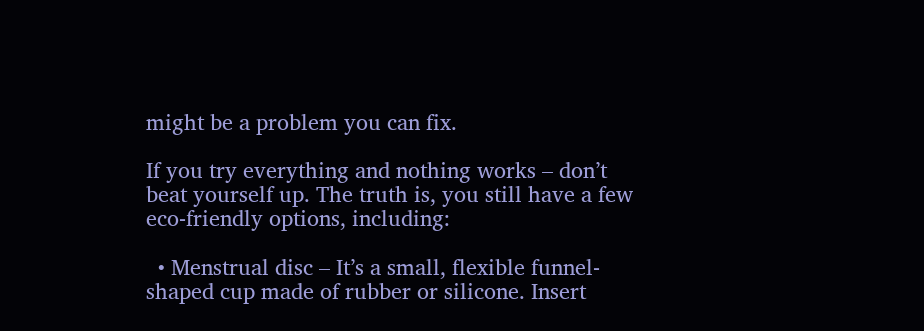might be a problem you can fix.

If you try everything and nothing works – don’t beat yourself up. The truth is, you still have a few eco-friendly options, including:

  • Menstrual disc – It’s a small, flexible funnel-shaped cup made of rubber or silicone. Insert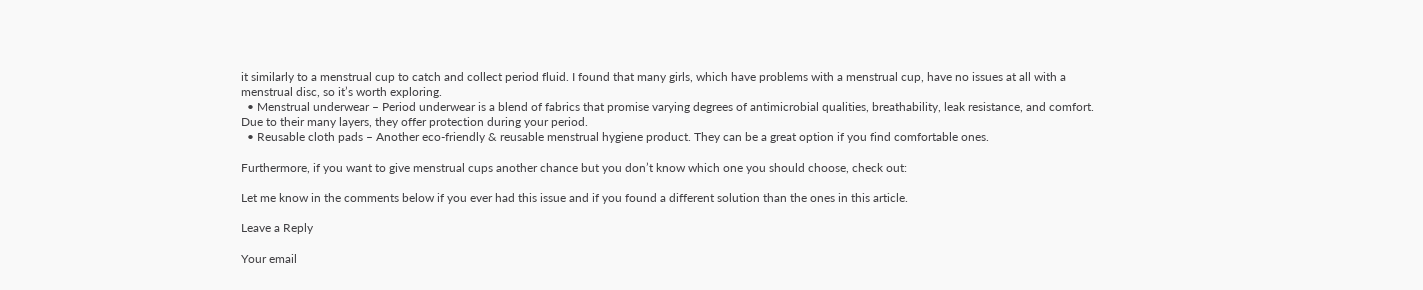it similarly to a menstrual cup to catch and collect period fluid. I found that many girls, which have problems with a menstrual cup, have no issues at all with a menstrual disc, so it’s worth exploring.
  • Menstrual underwear – Period underwear is a blend of fabrics that promise varying degrees of antimicrobial qualities, breathability, leak resistance, and comfort. Due to their many layers, they offer protection during your period.
  • Reusable cloth pads – Another eco-friendly & reusable menstrual hygiene product. They can be a great option if you find comfortable ones.

Furthermore, if you want to give menstrual cups another chance but you don’t know which one you should choose, check out:

Let me know in the comments below if you ever had this issue and if you found a different solution than the ones in this article.

Leave a Reply

Your email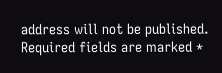address will not be published. Required fields are marked *